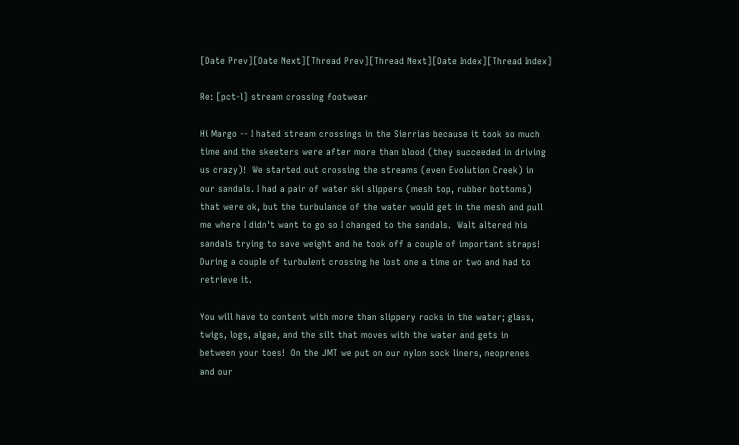[Date Prev][Date Next][Thread Prev][Thread Next][Date Index][Thread Index]

Re: [pct-l] stream crossing footwear

Hi Margo -- I hated stream crossings in the Sierrias because it took so much
time and the skeeters were after more than blood (they succeeded in driving
us crazy)!  We started out crossing the streams (even Evolution Creek) in
our sandals. I had a pair of water ski slippers (mesh top, rubber bottoms)
that were ok, but the turbulance of the water would get in the mesh and pull
me where I didn't want to go so I changed to the sandals.  Walt altered his
sandals trying to save weight and he took off a couple of important straps!
During a couple of turbulent crossing he lost one a time or two and had to
retrieve it.

You will have to content with more than slippery rocks in the water; glass,
twigs, logs, algae, and the silt that moves with the water and gets in
between your toes!  On the JMT we put on our nylon sock liners, neoprenes
and our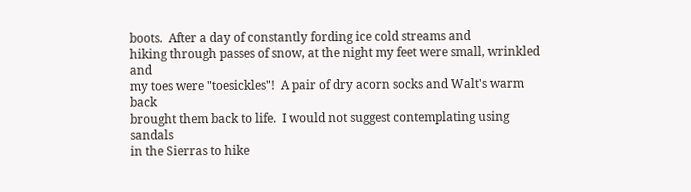boots.  After a day of constantly fording ice cold streams and
hiking through passes of snow, at the night my feet were small, wrinkled and
my toes were "toesickles"!  A pair of dry acorn socks and Walt's warm back
brought them back to life.  I would not suggest contemplating using sandals
in the Sierras to hike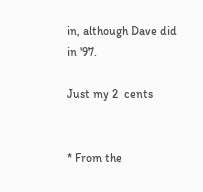in, although Dave did in '97.

Just my 2  cents


* From the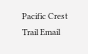Pacific Crest Trail Email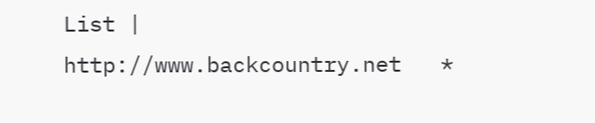List |  http://www.backcountry.net   *